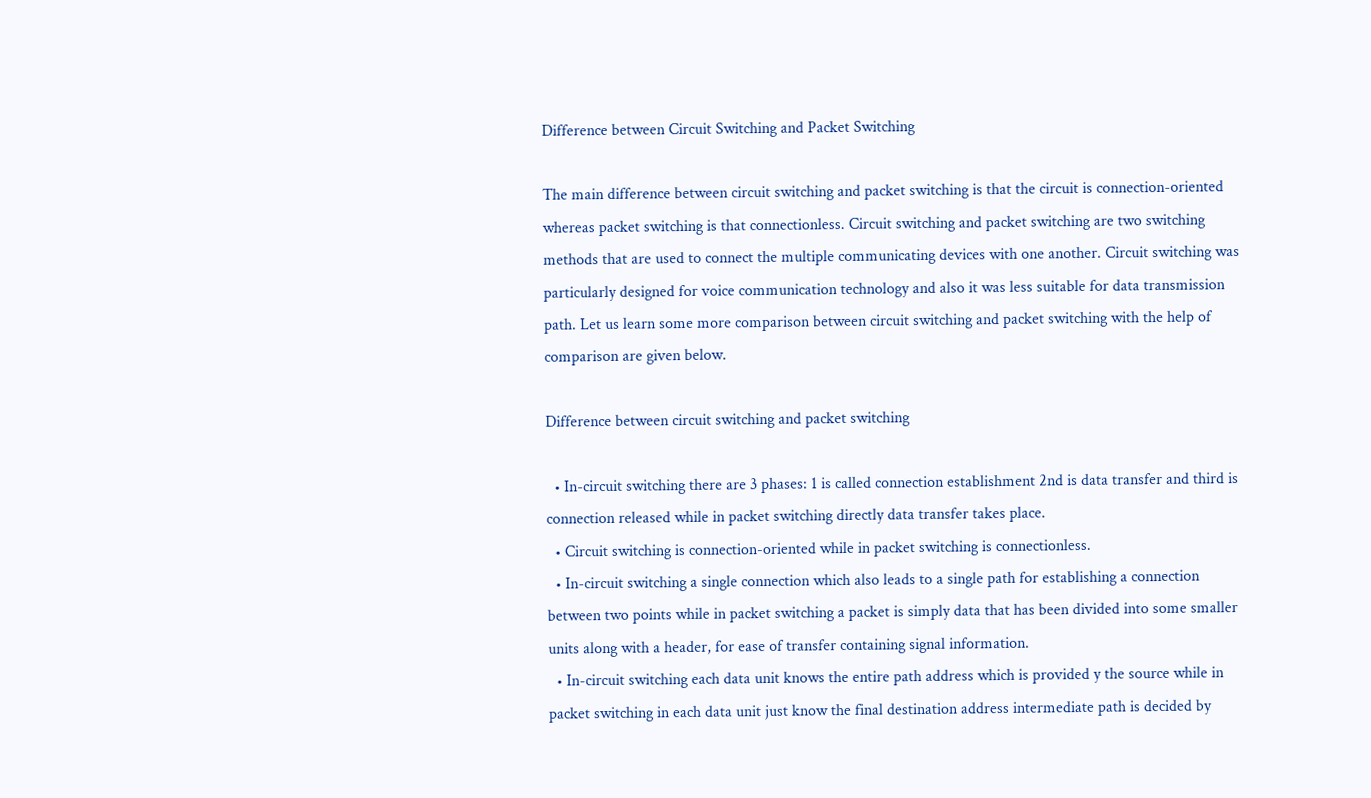Difference between Circuit Switching and Packet Switching

The main difference between circuit switching and packet switching is that the circuit is connection-oriented whereas packet switching is that connectionless. Circuit switching and packet switching are two switching methods that are used to connect the multiple communicating devices with one another. Circuit switching was particularly designed for voice communication technology and also it was less suitable for data transmission path. Let us learn some more comparison between circuit switching and packet switching with the help of comparison are given below.

Difference between circuit switching and packet switching

  • In-circuit switching there are 3 phases: 1 is called connection establishment 2nd is data transfer and third is connection released while in packet switching directly data transfer takes place.
  • Circuit switching is connection-oriented while in packet switching is connectionless.
  • In-circuit switching a single connection which also leads to a single path for establishing a connection between two points while in packet switching a packet is simply data that has been divided into some smaller units along with a header, for ease of transfer containing signal information.
  • In-circuit switching each data unit knows the entire path address which is provided y the source while in packet switching in each data unit just know the final destination address intermediate path is decided by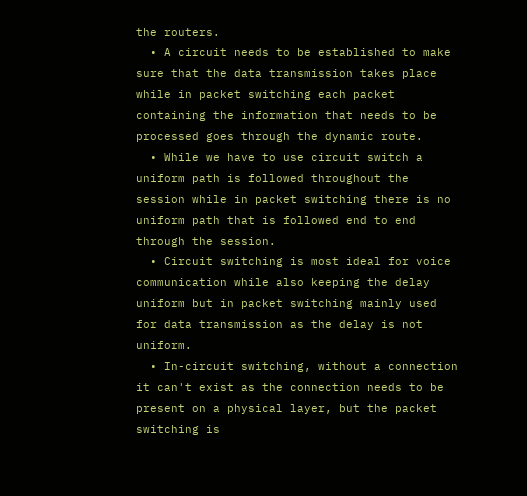the routers.
  • A circuit needs to be established to make sure that the data transmission takes place while in packet switching each packet containing the information that needs to be processed goes through the dynamic route.
  • While we have to use circuit switch a uniform path is followed throughout the session while in packet switching there is no uniform path that is followed end to end through the session.
  • Circuit switching is most ideal for voice communication while also keeping the delay uniform but in packet switching mainly used for data transmission as the delay is not uniform.
  • In-circuit switching, without a connection it can't exist as the connection needs to be present on a physical layer, but the packet switching is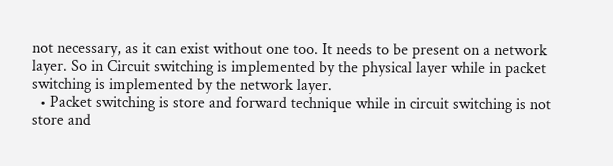not necessary, as it can exist without one too. It needs to be present on a network layer. So in Circuit switching is implemented by the physical layer while in packet switching is implemented by the network layer.
  • Packet switching is store and forward technique while in circuit switching is not store and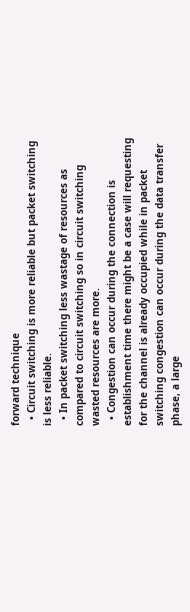forward technique
  • Circuit switching is more reliable but packet switching is less reliable.
  • In packet switching less wastage of resources as compared to circuit switching so in circuit switching wasted resources are more.
  • Congestion can occur during the connection is establishment time there might be a case will requesting for the channel is already occupied while in packet switching congestion can occur during the data transfer phase, a large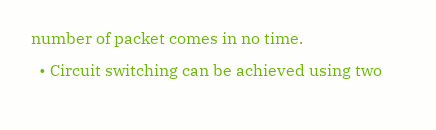number of packet comes in no time.
  • Circuit switching can be achieved using two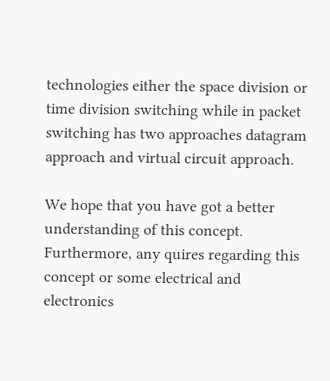technologies either the space division or time division switching while in packet switching has two approaches datagram approach and virtual circuit approach.

We hope that you have got a better understanding of this concept. Furthermore, any quires regarding this concept or some electrical and electronics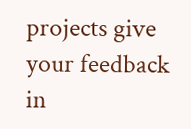projects give your feedback in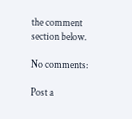the comment section below.

No comments:

Post a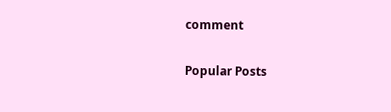comment

Popular Posts